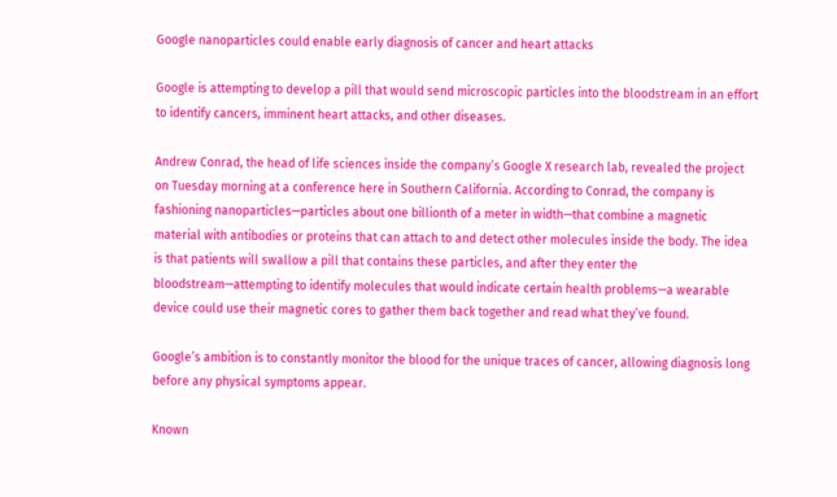Google nanoparticles could enable early diagnosis of cancer and heart attacks

Google is attempting to develop a pill that would send microscopic particles into the bloodstream in an effort to identify cancers, imminent heart attacks, and other diseases.

Andrew Conrad, the head of life sciences inside the company’s Google X research lab, revealed the project on Tuesday morning at a conference here in Southern California. According to Conrad, the company is fashioning nanoparticles—particles about one billionth of a meter in width—that combine a magnetic material with antibodies or proteins that can attach to and detect other molecules inside the body. The idea is that patients will swallow a pill that contains these particles, and after they enter the bloodstream—attempting to identify molecules that would indicate certain health problems—a wearable device could use their magnetic cores to gather them back together and read what they’ve found.

Google’s ambition is to constantly monitor the blood for the unique traces of cancer, allowing diagnosis long before any physical symptoms appear.

Known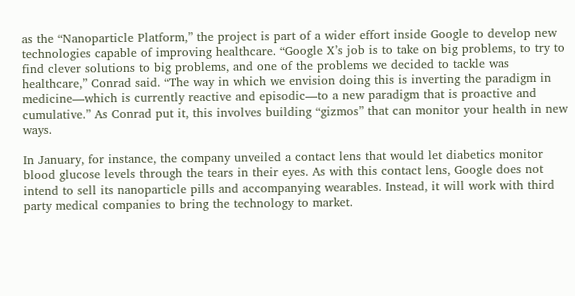as the “Nanoparticle Platform,” the project is part of a wider effort inside Google to develop new technologies capable of improving healthcare. “Google X’s job is to take on big problems, to try to find clever solutions to big problems, and one of the problems we decided to tackle was healthcare,” Conrad said. “The way in which we envision doing this is inverting the paradigm in medicine—which is currently reactive and episodic—to a new paradigm that is proactive and cumulative.” As Conrad put it, this involves building “gizmos” that can monitor your health in new ways.

In January, for instance, the company unveiled a contact lens that would let diabetics monitor blood glucose levels through the tears in their eyes. As with this contact lens, Google does not intend to sell its nanoparticle pills and accompanying wearables. Instead, it will work with third party medical companies to bring the technology to market.